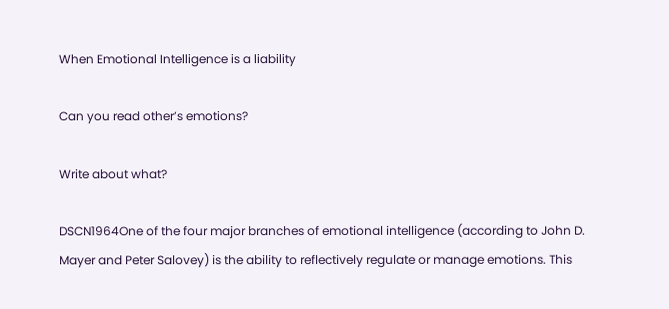When Emotional Intelligence is a liability

Can you read other’s emotions?

Write about what?

DSCN1964One of the four major branches of emotional intelligence (according to John D. Mayer and Peter Salovey) is the ability to reflectively regulate or manage emotions. This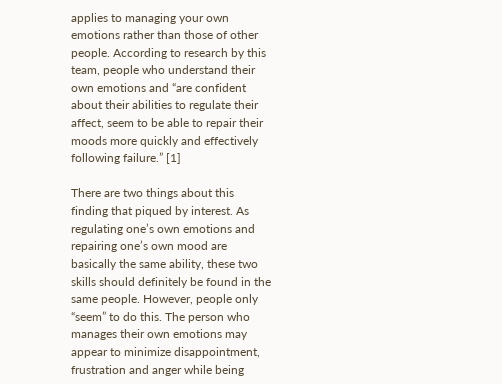applies to managing your own emotions rather than those of other people. According to research by this team, people who understand their own emotions and “are confident about their abilities to regulate their affect, seem to be able to repair their moods more quickly and effectively following failure.” [1]

There are two things about this finding that piqued by interest. As regulating one’s own emotions and repairing one’s own mood are basically the same ability, these two skills should definitely be found in the same people. However, people only “seem” to do this. The person who manages their own emotions may appear to minimize disappointment, frustration and anger while being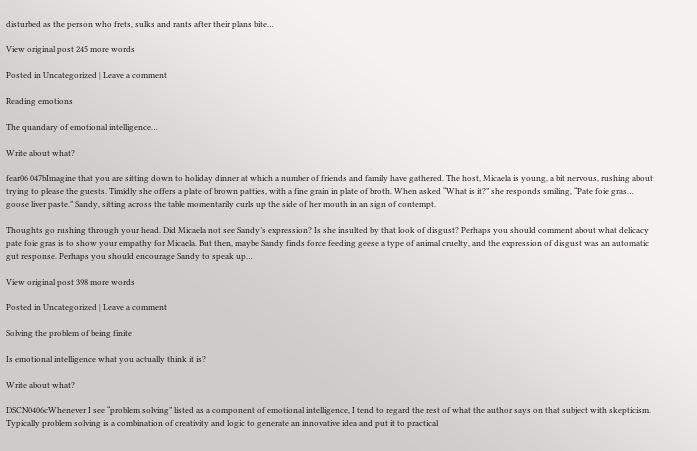disturbed as the person who frets, sulks and rants after their plans bite…

View original post 245 more words

Posted in Uncategorized | Leave a comment

Reading emotions

The quandary of emotional intelligence…

Write about what?

fear06 047bImagine that you are sitting down to holiday dinner at which a number of friends and family have gathered. The host, Micaela is young, a bit nervous, rushing about trying to please the guests. Timidly she offers a plate of brown patties, with a fine grain in plate of broth. When asked “What is it?” she responds smiling, “Pate foie gras… goose liver paste.” Sandy, sitting across the table momentarily curls up the side of her mouth in an sign of contempt.

Thoughts go rushing through your head. Did Micaela not see Sandy’s expression? Is she insulted by that look of disgust? Perhaps you should comment about what delicacy pate foie gras is to show your empathy for Micaela. But then, maybe Sandy finds force feeding geese a type of animal cruelty, and the expression of disgust was an automatic gut response. Perhaps you should encourage Sandy to speak up…

View original post 398 more words

Posted in Uncategorized | Leave a comment

Solving the problem of being finite

Is emotional intelligence what you actually think it is?

Write about what?

DSCN0406cWhenever I see “problem solving” listed as a component of emotional intelligence, I tend to regard the rest of what the author says on that subject with skepticism. Typically problem solving is a combination of creativity and logic to generate an innovative idea and put it to practical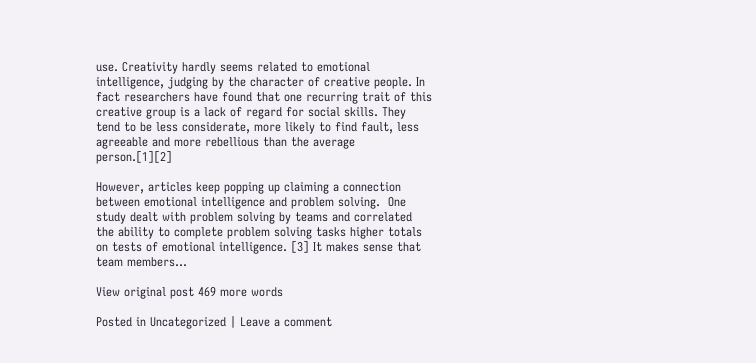use. Creativity hardly seems related to emotional intelligence, judging by the character of creative people. In fact researchers have found that one recurring trait of this creative group is a lack of regard for social skills. They tend to be less considerate, more likely to find fault, less agreeable and more rebellious than the average person.[1][2]

However, articles keep popping up claiming a connection between emotional intelligence and problem solving.  One study dealt with problem solving by teams and correlated the ability to complete problem solving tasks higher totals on tests of emotional intelligence. [3] It makes sense that team members…

View original post 469 more words

Posted in Uncategorized | Leave a comment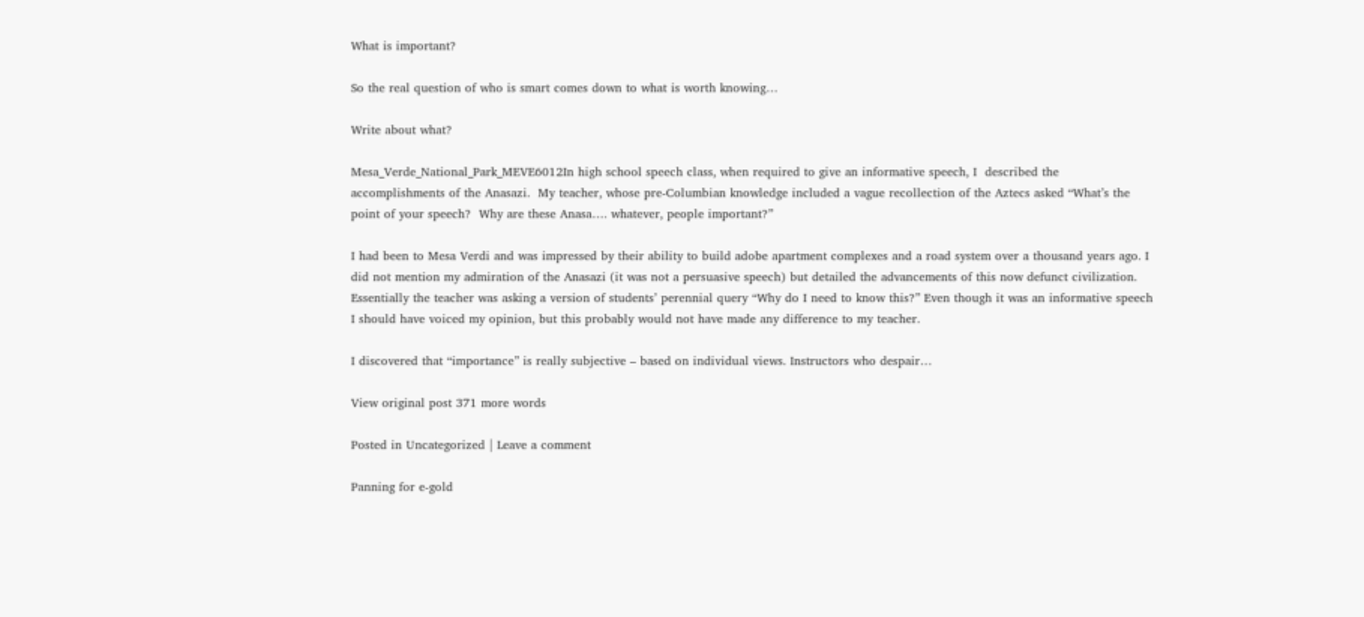What is important?

So the real question of who is smart comes down to what is worth knowing…

Write about what?

Mesa_Verde_National_Park_MEVE6012In high school speech class, when required to give an informative speech, I  described the  accomplishments of the Anasazi.  My teacher, whose pre-Columbian knowledge included a vague recollection of the Aztecs asked “What’s the point of your speech?  Why are these Anasa…. whatever, people important?”

I had been to Mesa Verdi and was impressed by their ability to build adobe apartment complexes and a road system over a thousand years ago. I did not mention my admiration of the Anasazi (it was not a persuasive speech) but detailed the advancements of this now defunct civilization. Essentially the teacher was asking a version of students’ perennial query “Why do I need to know this?” Even though it was an informative speech I should have voiced my opinion, but this probably would not have made any difference to my teacher.

I discovered that “importance” is really subjective – based on individual views. Instructors who despair…

View original post 371 more words

Posted in Uncategorized | Leave a comment

Panning for e-gold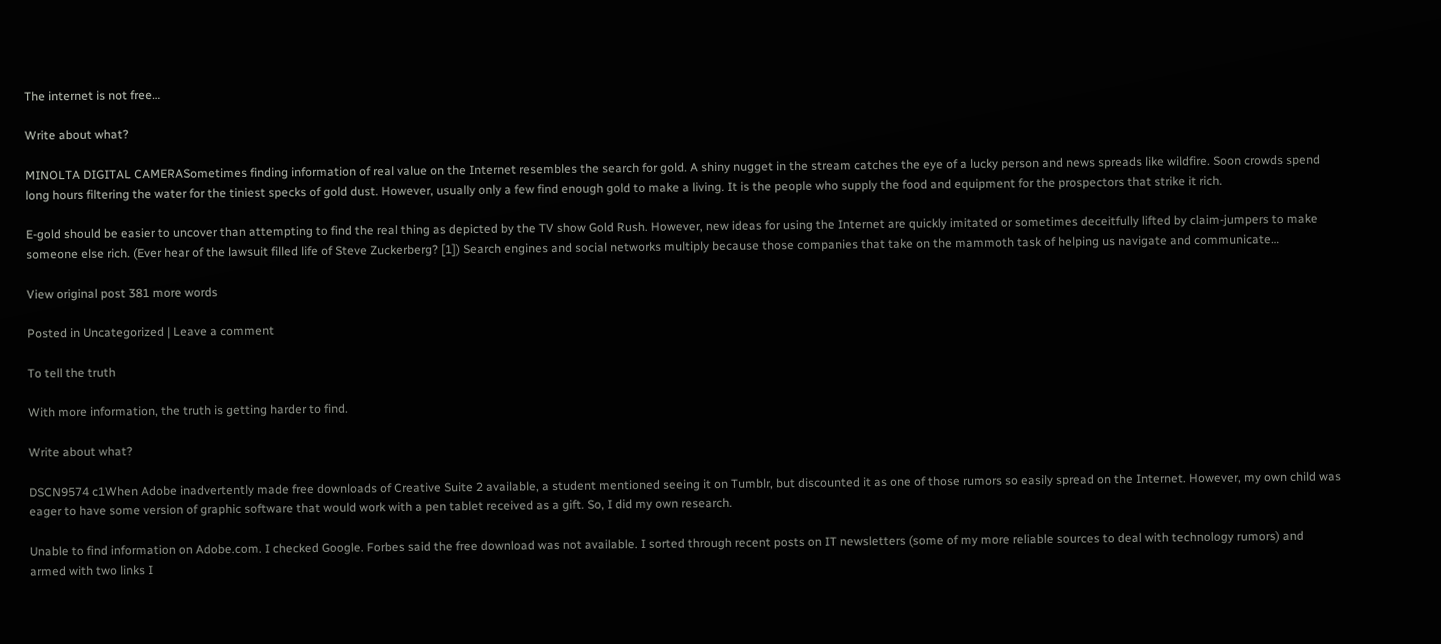The internet is not free…

Write about what?

MINOLTA DIGITAL CAMERASometimes finding information of real value on the Internet resembles the search for gold. A shiny nugget in the stream catches the eye of a lucky person and news spreads like wildfire. Soon crowds spend long hours filtering the water for the tiniest specks of gold dust. However, usually only a few find enough gold to make a living. It is the people who supply the food and equipment for the prospectors that strike it rich.

E-gold should be easier to uncover than attempting to find the real thing as depicted by the TV show Gold Rush. However, new ideas for using the Internet are quickly imitated or sometimes deceitfully lifted by claim-jumpers to make someone else rich. (Ever hear of the lawsuit filled life of Steve Zuckerberg? [1]) Search engines and social networks multiply because those companies that take on the mammoth task of helping us navigate and communicate…

View original post 381 more words

Posted in Uncategorized | Leave a comment

To tell the truth

With more information, the truth is getting harder to find.

Write about what?

DSCN9574 c1When Adobe inadvertently made free downloads of Creative Suite 2 available, a student mentioned seeing it on Tumblr, but discounted it as one of those rumors so easily spread on the Internet. However, my own child was eager to have some version of graphic software that would work with a pen tablet received as a gift. So, I did my own research.

Unable to find information on Adobe.com. I checked Google. Forbes said the free download was not available. I sorted through recent posts on IT newsletters (some of my more reliable sources to deal with technology rumors) and armed with two links I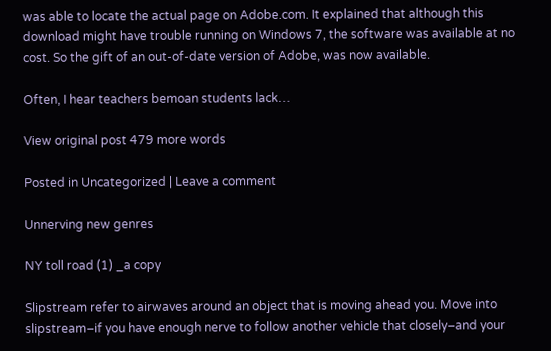was able to locate the actual page on Adobe.com. It explained that although this download might have trouble running on Windows 7, the software was available at no cost. So the gift of an out-of-date version of Adobe, was now available.

Often, I hear teachers bemoan students lack…

View original post 479 more words

Posted in Uncategorized | Leave a comment

Unnerving new genres

NY toll road (1) _a copy

Slipstream refer to airwaves around an object that is moving ahead you. Move into slipstream–if you have enough nerve to follow another vehicle that closely–and your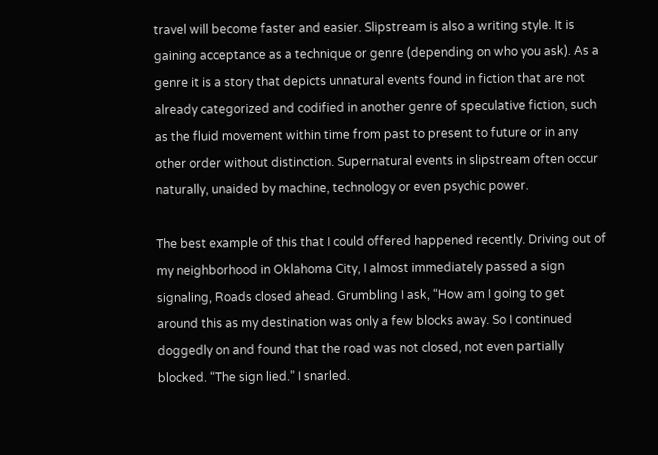travel will become faster and easier. Slipstream is also a writing style. It is gaining acceptance as a technique or genre (depending on who you ask). As a genre it is a story that depicts unnatural events found in fiction that are not already categorized and codified in another genre of speculative fiction, such as the fluid movement within time from past to present to future or in any other order without distinction. Supernatural events in slipstream often occur naturally, unaided by machine, technology or even psychic power.

The best example of this that I could offered happened recently. Driving out of my neighborhood in Oklahoma City, I almost immediately passed a sign signaling, Roads closed ahead. Grumbling I ask, “How am I going to get around this as my destination was only a few blocks away. So I continued doggedly on and found that the road was not closed, not even partially blocked. “The sign lied.” I snarled.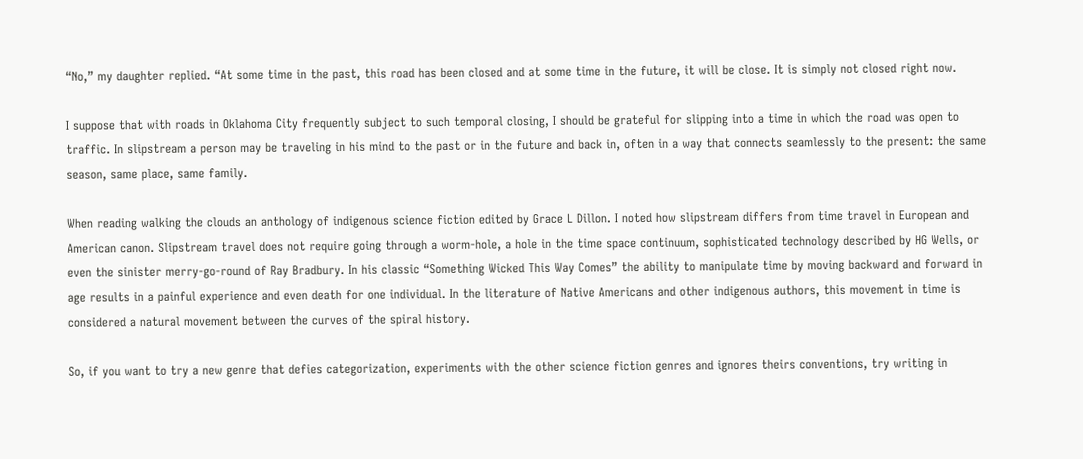“No,” my daughter replied. “At some time in the past, this road has been closed and at some time in the future, it will be close. It is simply not closed right now.

I suppose that with roads in Oklahoma City frequently subject to such temporal closing, I should be grateful for slipping into a time in which the road was open to traffic. In slipstream a person may be traveling in his mind to the past or in the future and back in, often in a way that connects seamlessly to the present: the same season, same place, same family.

When reading walking the clouds an anthology of indigenous science fiction edited by Grace L Dillon. I noted how slipstream differs from time travel in European and American canon. Slipstream travel does not require going through a worm-hole, a hole in the time space continuum, sophisticated technology described by HG Wells, or even the sinister merry-go-round of Ray Bradbury. In his classic “Something Wicked This Way Comes” the ability to manipulate time by moving backward and forward in age results in a painful experience and even death for one individual. In the literature of Native Americans and other indigenous authors, this movement in time is considered a natural movement between the curves of the spiral history.

So, if you want to try a new genre that defies categorization, experiments with the other science fiction genres and ignores theirs conventions, try writing in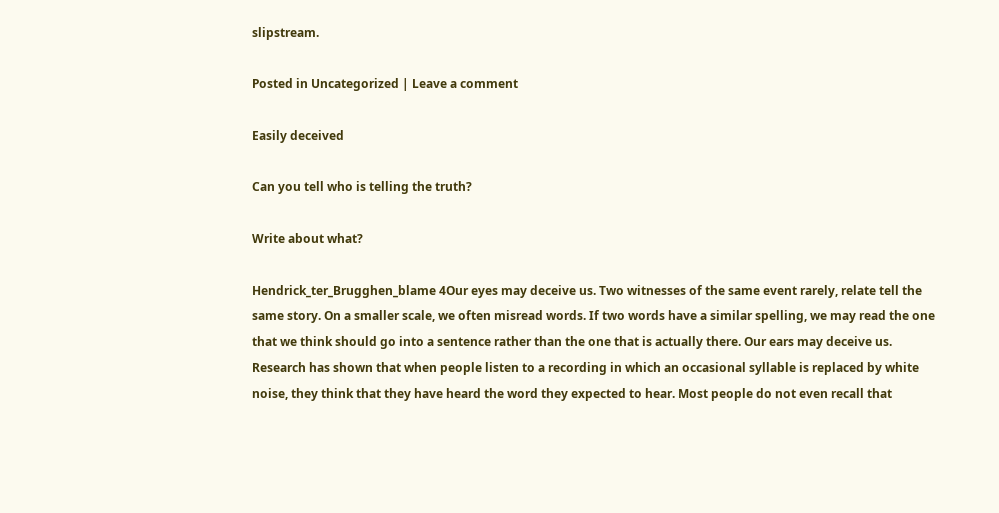slipstream.

Posted in Uncategorized | Leave a comment

Easily deceived

Can you tell who is telling the truth?

Write about what?

Hendrick_ter_Brugghen_blame 4Our eyes may deceive us. Two witnesses of the same event rarely, relate tell the same story. On a smaller scale, we often misread words. If two words have a similar spelling, we may read the one that we think should go into a sentence rather than the one that is actually there. Our ears may deceive us. Research has shown that when people listen to a recording in which an occasional syllable is replaced by white noise, they think that they have heard the word they expected to hear. Most people do not even recall that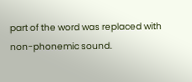part of the word was replaced with non-phonemic sound.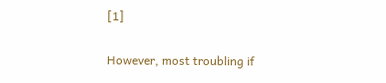[1]

However, most troubling if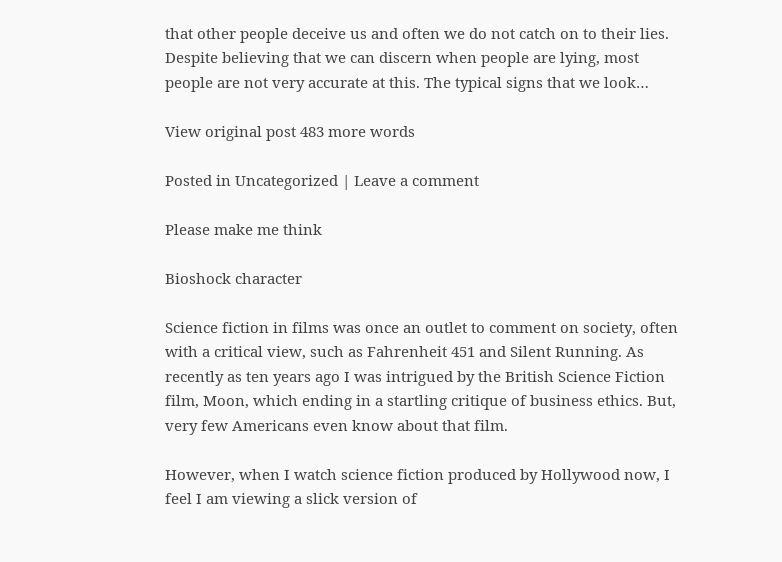that other people deceive us and often we do not catch on to their lies. Despite believing that we can discern when people are lying, most people are not very accurate at this. The typical signs that we look…

View original post 483 more words

Posted in Uncategorized | Leave a comment

Please make me think

Bioshock character

Science fiction in films was once an outlet to comment on society, often with a critical view, such as Fahrenheit 451 and Silent Running. As recently as ten years ago I was intrigued by the British Science Fiction film, Moon, which ending in a startling critique of business ethics. But, very few Americans even know about that film.

However, when I watch science fiction produced by Hollywood now, I feel I am viewing a slick version of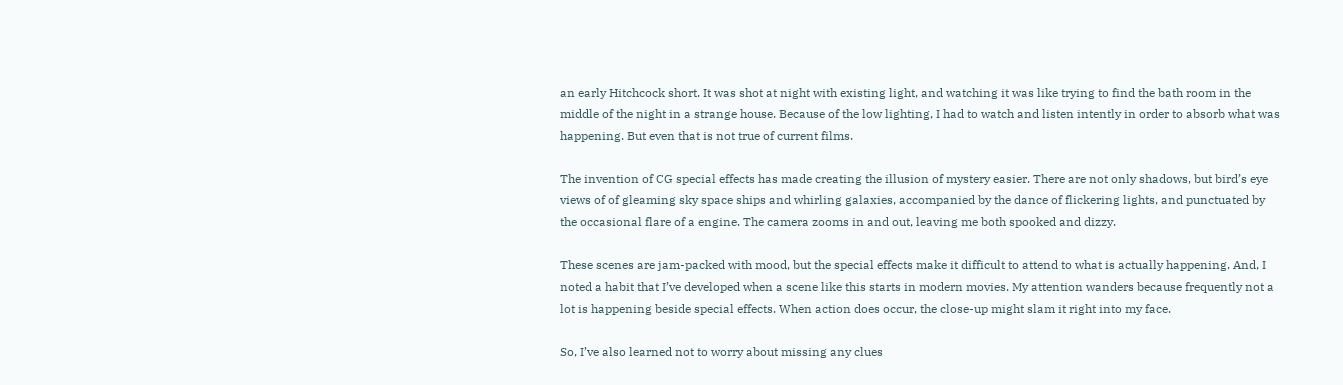an early Hitchcock short. It was shot at night with existing light, and watching it was like trying to find the bath room in the middle of the night in a strange house. Because of the low lighting, I had to watch and listen intently in order to absorb what was happening. But even that is not true of current films.

The invention of CG special effects has made creating the illusion of mystery easier. There are not only shadows, but bird’s eye views of of gleaming sky space ships and whirling galaxies, accompanied by the dance of flickering lights, and punctuated by the occasional flare of a engine. The camera zooms in and out, leaving me both spooked and dizzy.

These scenes are jam-packed with mood, but the special effects make it difficult to attend to what is actually happening. And, I noted a habit that I’ve developed when a scene like this starts in modern movies. My attention wanders because frequently not a lot is happening beside special effects. When action does occur, the close-up might slam it right into my face.

So, I’ve also learned not to worry about missing any clues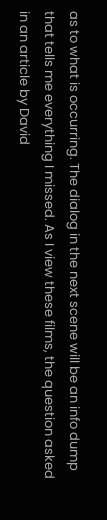as to what is occurring. The dialog in the next scene will be an info dump that tells me everything I missed. As I view these films, the question asked in an article by David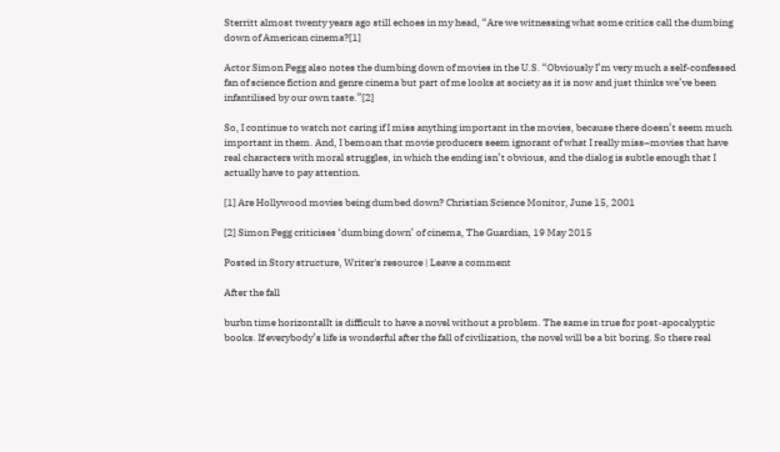Sterritt almost twenty years ago still echoes in my head, “Are we witnessing what some critics call the dumbing down of American cinema?[1]

Actor Simon Pegg also notes the dumbing down of movies in the U.S. “Obviously I’m very much a self-confessed fan of science fiction and genre cinema but part of me looks at society as it is now and just thinks we’ve been infantilised by our own taste.”[2]

So, I continue to watch not caring if I miss anything important in the movies, because there doesn’t seem much important in them. And, I bemoan that movie producers seem ignorant of what I really miss–movies that have real characters with moral struggles, in which the ending isn’t obvious, and the dialog is subtle enough that I actually have to pay attention.

[1] Are Hollywood movies being dumbed down? Christian Science Monitor, June 15, 2001

[2] Simon Pegg criticises ‘dumbing down’ of cinema, The Guardian, 19 May 2015

Posted in Story structure, Writer's resource | Leave a comment

After the fall

burbn time horizontalIt is difficult to have a novel without a problem. The same in true for post-apocalyptic books. If everybody’s life is wonderful after the fall of civilization, the novel will be a bit boring. So there real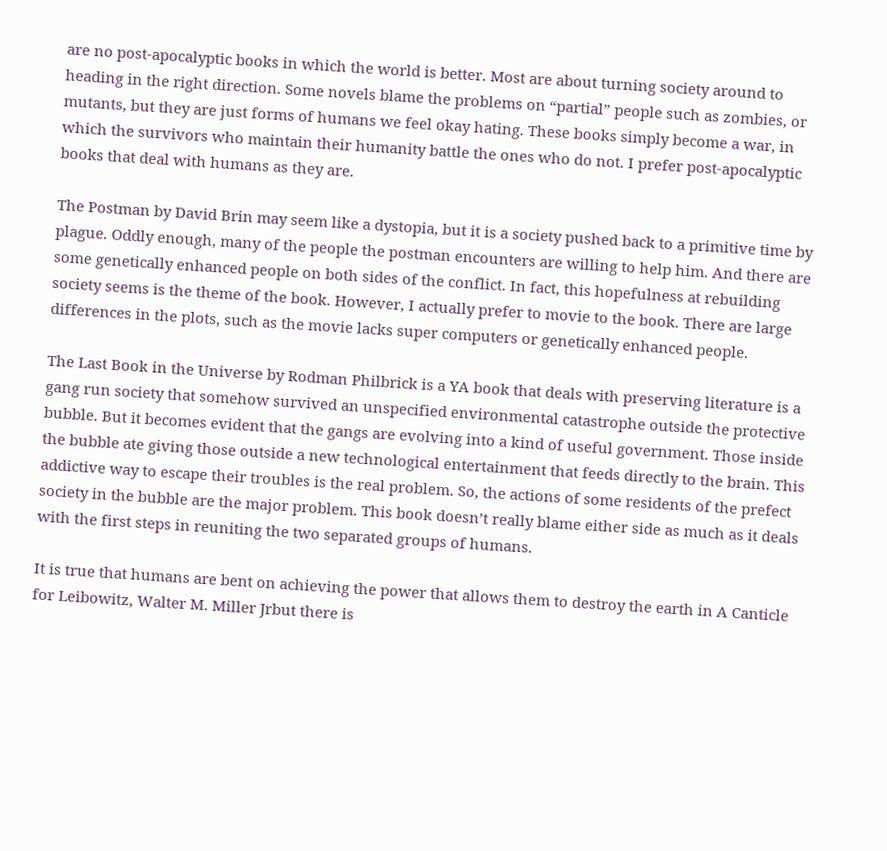are no post-apocalyptic books in which the world is better. Most are about turning society around to heading in the right direction. Some novels blame the problems on “partial” people such as zombies, or mutants, but they are just forms of humans we feel okay hating. These books simply become a war, in which the survivors who maintain their humanity battle the ones who do not. I prefer post-apocalyptic books that deal with humans as they are.

The Postman by David Brin may seem like a dystopia, but it is a society pushed back to a primitive time by plague. Oddly enough, many of the people the postman encounters are willing to help him. And there are some genetically enhanced people on both sides of the conflict. In fact, this hopefulness at rebuilding society seems is the theme of the book. However, I actually prefer to movie to the book. There are large differences in the plots, such as the movie lacks super computers or genetically enhanced people.

The Last Book in the Universe by Rodman Philbrick is a YA book that deals with preserving literature is a gang run society that somehow survived an unspecified environmental catastrophe outside the protective bubble. But it becomes evident that the gangs are evolving into a kind of useful government. Those inside the bubble ate giving those outside a new technological entertainment that feeds directly to the brain. This addictive way to escape their troubles is the real problem. So, the actions of some residents of the prefect society in the bubble are the major problem. This book doesn’t really blame either side as much as it deals with the first steps in reuniting the two separated groups of humans.

It is true that humans are bent on achieving the power that allows them to destroy the earth in A Canticle for Leibowitz, Walter M. Miller Jrbut there is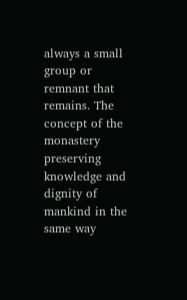always a small group or remnant that remains. The concept of the monastery preserving knowledge and dignity of mankind in the same way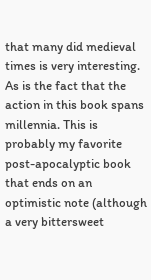that many did medieval times is very interesting. As is the fact that the action in this book spans millennia. This is probably my favorite post-apocalyptic book that ends on an optimistic note (although a very bittersweet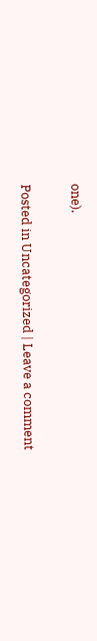one).

Posted in Uncategorized | Leave a comment